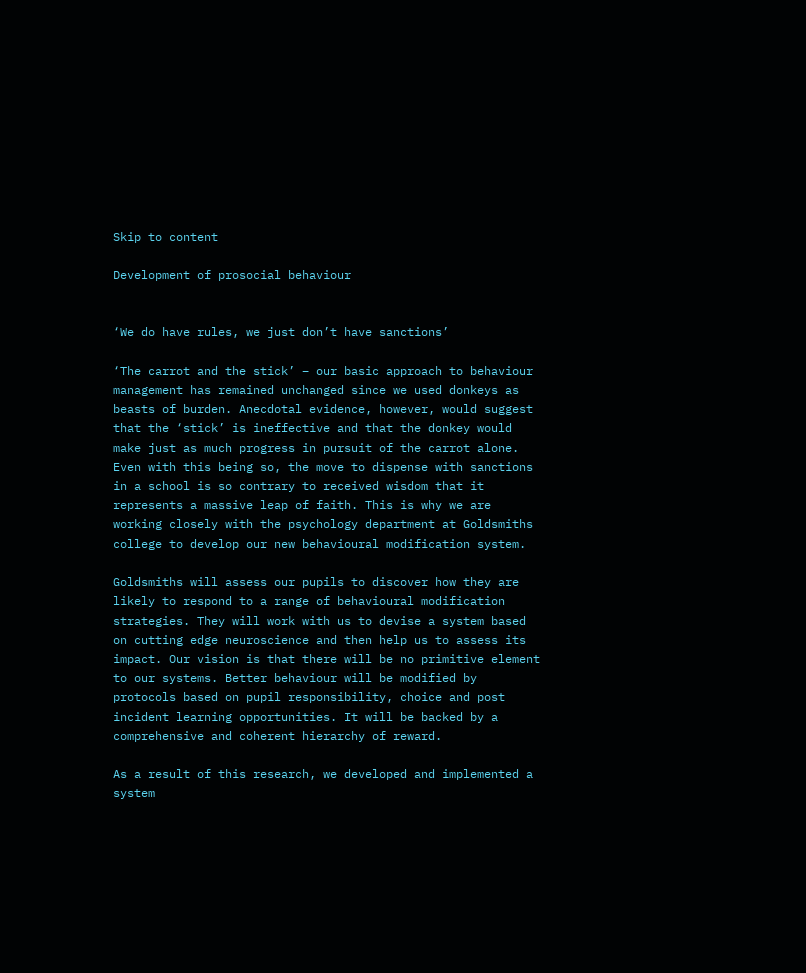Skip to content

Development of prosocial behaviour


‘We do have rules, we just don’t have sanctions’

‘The carrot and the stick’ – our basic approach to behaviour management has remained unchanged since we used donkeys as beasts of burden. Anecdotal evidence, however, would suggest that the ‘stick’ is ineffective and that the donkey would make just as much progress in pursuit of the carrot alone. Even with this being so, the move to dispense with sanctions in a school is so contrary to received wisdom that it represents a massive leap of faith. This is why we are working closely with the psychology department at Goldsmiths college to develop our new behavioural modification system.

Goldsmiths will assess our pupils to discover how they are likely to respond to a range of behavioural modification strategies. They will work with us to devise a system based on cutting edge neuroscience and then help us to assess its impact. Our vision is that there will be no primitive element to our systems. Better behaviour will be modified by protocols based on pupil responsibility, choice and post incident learning opportunities. It will be backed by a comprehensive and coherent hierarchy of reward.

As a result of this research, we developed and implemented a system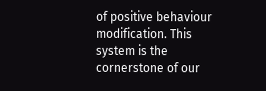of positive behaviour modification. This system is the cornerstone of our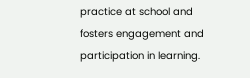practice at school and fosters engagement and participation in learning.